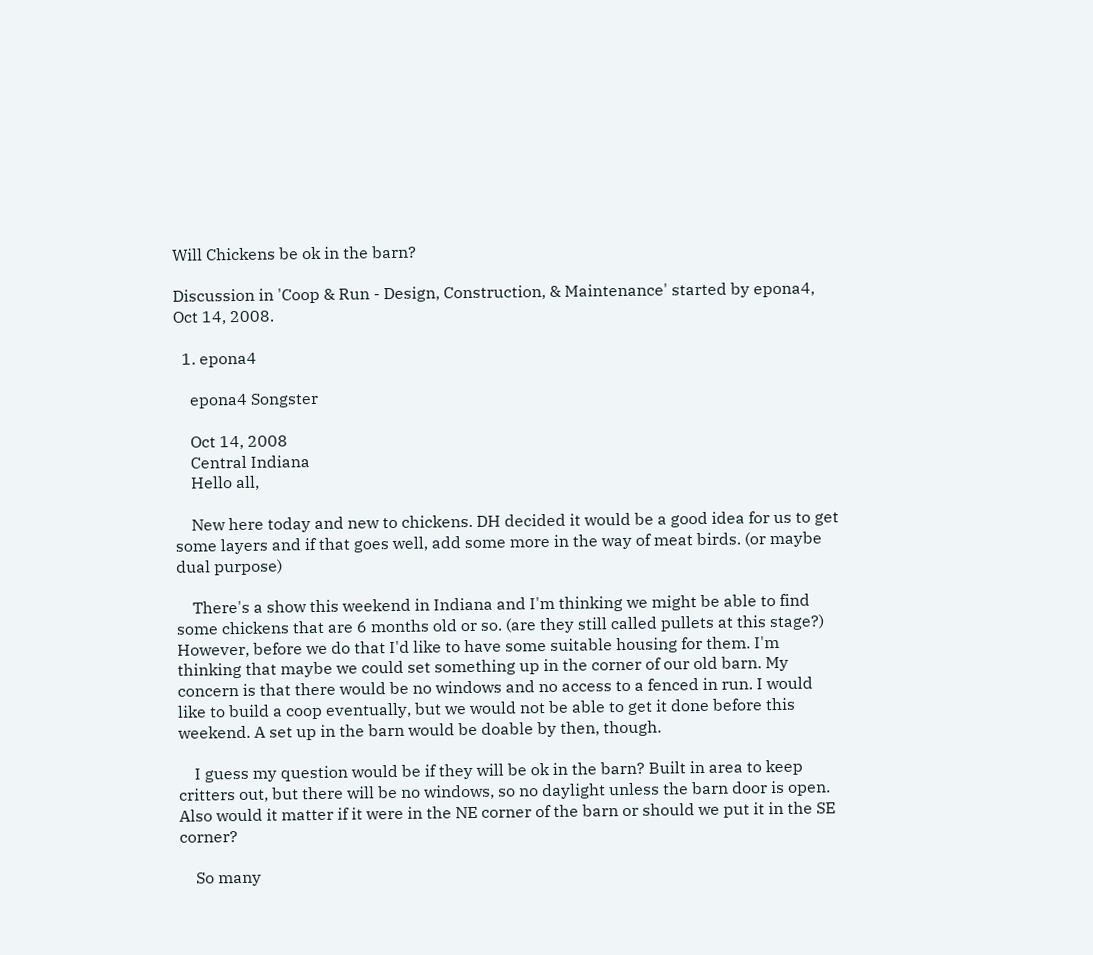Will Chickens be ok in the barn?

Discussion in 'Coop & Run - Design, Construction, & Maintenance' started by epona4, Oct 14, 2008.

  1. epona4

    epona4 Songster

    Oct 14, 2008
    Central Indiana
    Hello all,

    New here today and new to chickens. DH decided it would be a good idea for us to get some layers and if that goes well, add some more in the way of meat birds. (or maybe dual purpose)

    There's a show this weekend in Indiana and I'm thinking we might be able to find some chickens that are 6 months old or so. (are they still called pullets at this stage?) However, before we do that I'd like to have some suitable housing for them. I'm thinking that maybe we could set something up in the corner of our old barn. My concern is that there would be no windows and no access to a fenced in run. I would like to build a coop eventually, but we would not be able to get it done before this weekend. A set up in the barn would be doable by then, though.

    I guess my question would be if they will be ok in the barn? Built in area to keep critters out, but there will be no windows, so no daylight unless the barn door is open. Also would it matter if it were in the NE corner of the barn or should we put it in the SE corner?

    So many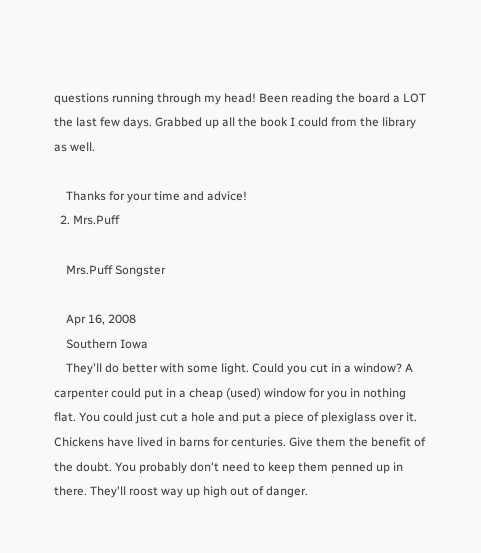questions running through my head! Been reading the board a LOT the last few days. Grabbed up all the book I could from the library as well.

    Thanks for your time and advice!
  2. Mrs.Puff

    Mrs.Puff Songster

    Apr 16, 2008
    Southern Iowa
    They'll do better with some light. Could you cut in a window? A carpenter could put in a cheap (used) window for you in nothing flat. You could just cut a hole and put a piece of plexiglass over it. Chickens have lived in barns for centuries. Give them the benefit of the doubt. You probably don't need to keep them penned up in there. They'll roost way up high out of danger.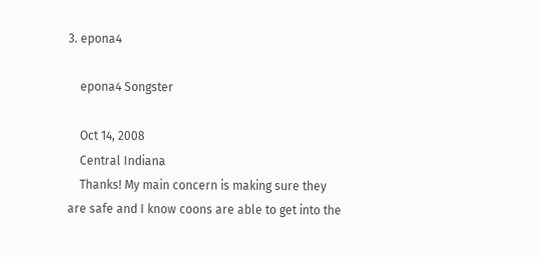3. epona4

    epona4 Songster

    Oct 14, 2008
    Central Indiana
    Thanks! My main concern is making sure they are safe and I know coons are able to get into the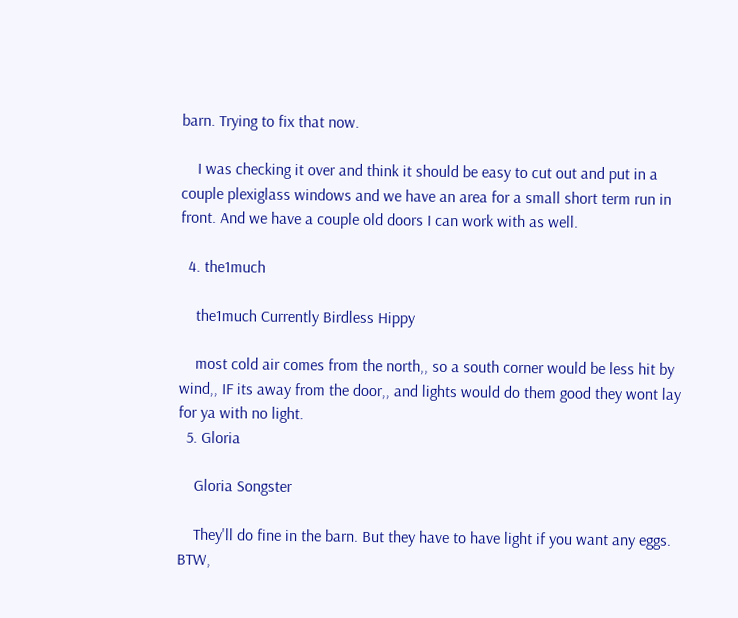barn. Trying to fix that now.

    I was checking it over and think it should be easy to cut out and put in a couple plexiglass windows and we have an area for a small short term run in front. And we have a couple old doors I can work with as well.

  4. the1much

    the1much Currently Birdless Hippy

    most cold air comes from the north,, so a south corner would be less hit by wind,, IF its away from the door,, and lights would do them good they wont lay for ya with no light.
  5. Gloria

    Gloria Songster

    They'll do fine in the barn. But they have to have light if you want any eggs. BTW,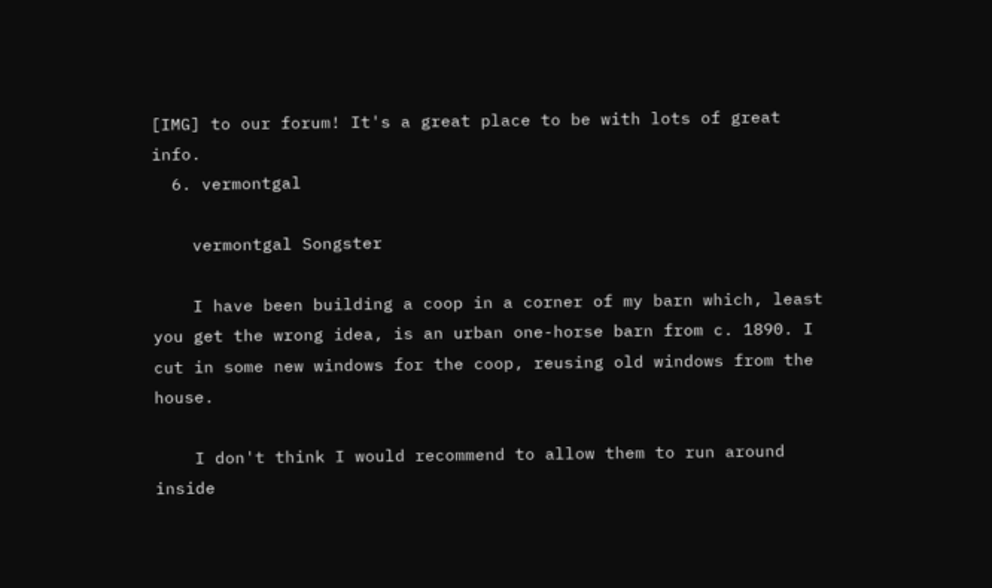[IMG] to our forum! It's a great place to be with lots of great info.
  6. vermontgal

    vermontgal Songster

    I have been building a coop in a corner of my barn which, least you get the wrong idea, is an urban one-horse barn from c. 1890. I cut in some new windows for the coop, reusing old windows from the house.

    I don't think I would recommend to allow them to run around inside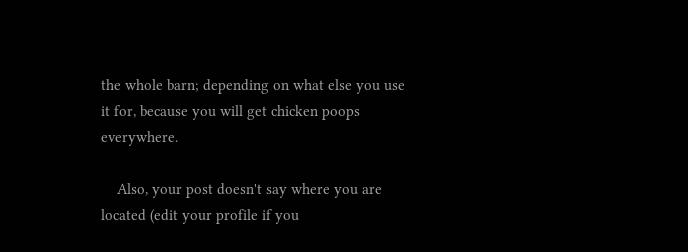the whole barn; depending on what else you use it for, because you will get chicken poops everywhere.

    Also, your post doesn't say where you are located (edit your profile if you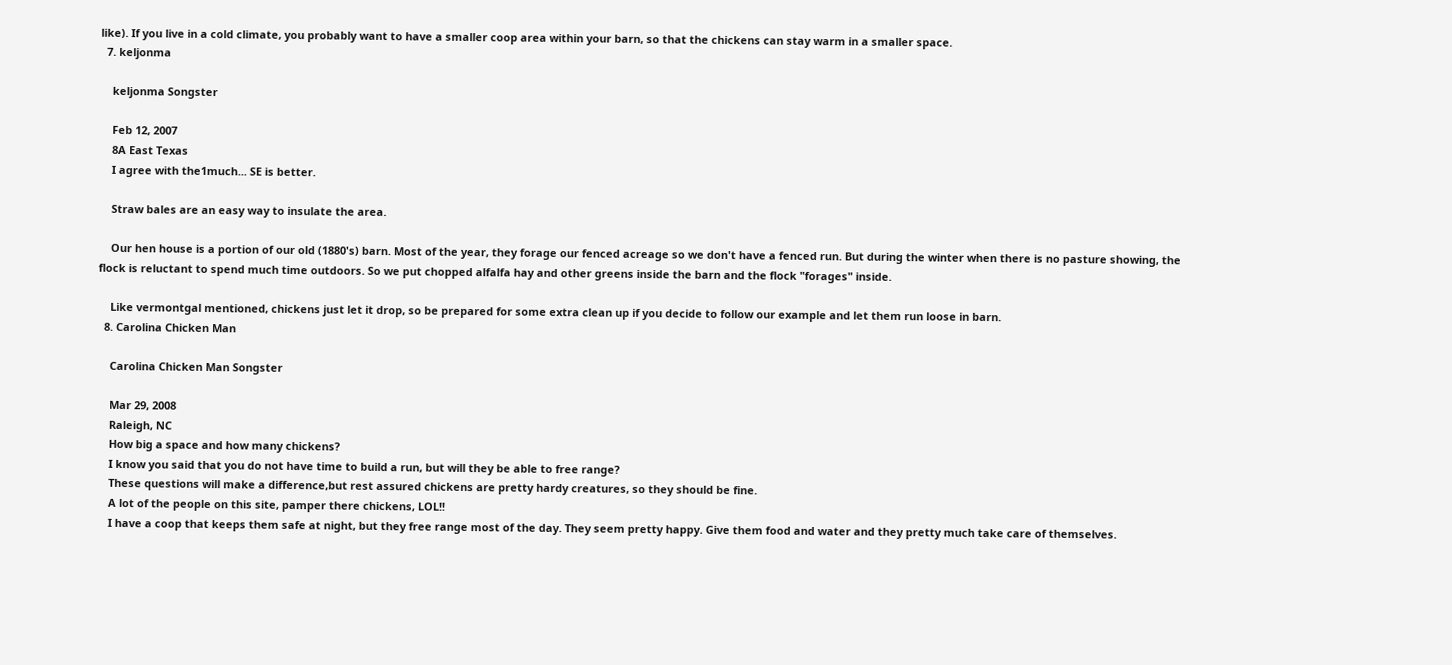like). If you live in a cold climate, you probably want to have a smaller coop area within your barn, so that the chickens can stay warm in a smaller space.
  7. keljonma

    keljonma Songster

    Feb 12, 2007
    8A East Texas
    I agree with the1much... SE is better.

    Straw bales are an easy way to insulate the area.

    Our hen house is a portion of our old (1880's) barn. Most of the year, they forage our fenced acreage so we don't have a fenced run. But during the winter when there is no pasture showing, the flock is reluctant to spend much time outdoors. So we put chopped alfalfa hay and other greens inside the barn and the flock "forages" inside.

    Like vermontgal mentioned, chickens just let it drop, so be prepared for some extra clean up if you decide to follow our example and let them run loose in barn.
  8. Carolina Chicken Man

    Carolina Chicken Man Songster

    Mar 29, 2008
    Raleigh, NC
    How big a space and how many chickens?
    I know you said that you do not have time to build a run, but will they be able to free range?
    These questions will make a difference,but rest assured chickens are pretty hardy creatures, so they should be fine.
    A lot of the people on this site, pamper there chickens, LOL!!
    I have a coop that keeps them safe at night, but they free range most of the day. They seem pretty happy. Give them food and water and they pretty much take care of themselves.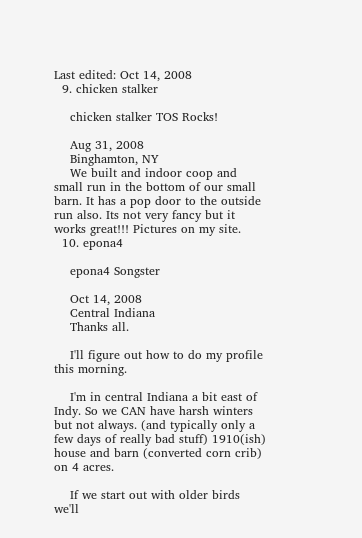Last edited: Oct 14, 2008
  9. chicken stalker

    chicken stalker TOS Rocks!

    Aug 31, 2008
    Binghamton, NY
    We built and indoor coop and small run in the bottom of our small barn. It has a pop door to the outside run also. Its not very fancy but it works great!!! Pictures on my site.
  10. epona4

    epona4 Songster

    Oct 14, 2008
    Central Indiana
    Thanks all.

    I'll figure out how to do my profile this morning.

    I'm in central Indiana a bit east of Indy. So we CAN have harsh winters but not always. (and typically only a few days of really bad stuff) 1910(ish) house and barn (converted corn crib) on 4 acres.

    If we start out with older birds we'll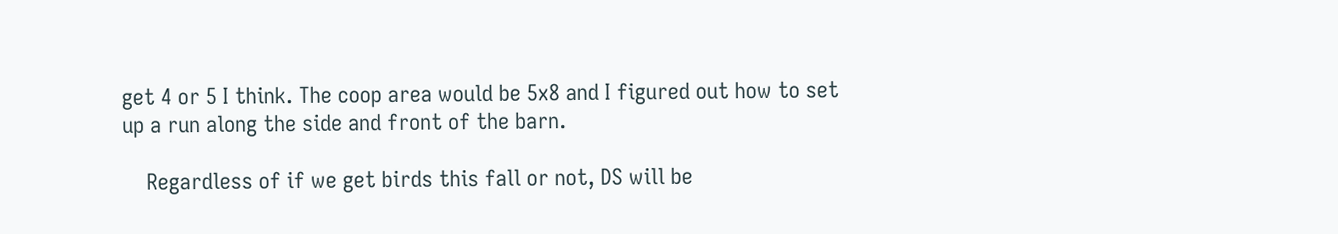get 4 or 5 I think. The coop area would be 5x8 and I figured out how to set up a run along the side and front of the barn.

    Regardless of if we get birds this fall or not, DS will be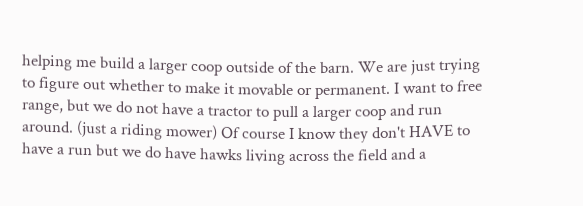helping me build a larger coop outside of the barn. We are just trying to figure out whether to make it movable or permanent. I want to free range, but we do not have a tractor to pull a larger coop and run around. (just a riding mower) Of course I know they don't HAVE to have a run but we do have hawks living across the field and a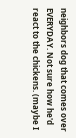neighbors dog that comes over EVERYDAY. Not sure how he'd react to the chickens. (maybe I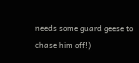needs some guard geese to chase him off!)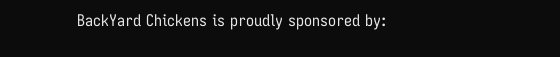BackYard Chickens is proudly sponsored by: